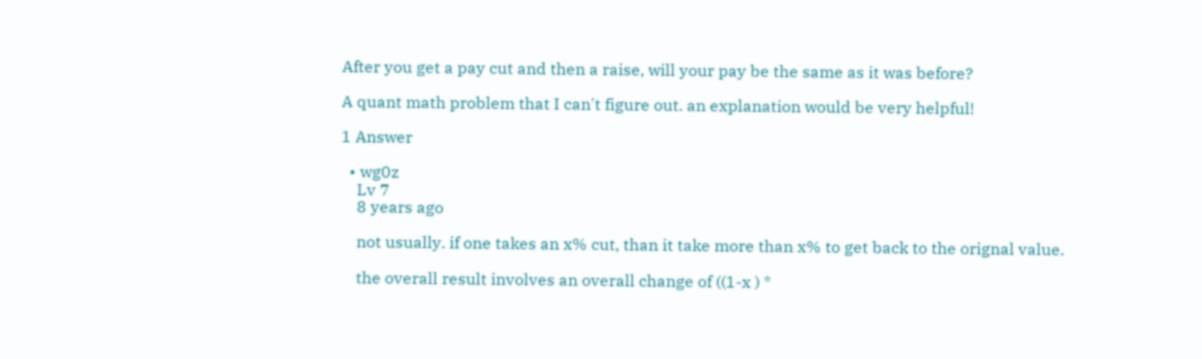After you get a pay cut and then a raise, will your pay be the same as it was before?

A quant math problem that I can't figure out. an explanation would be very helpful!

1 Answer

  • wg0z
    Lv 7
    8 years ago

    not usually. if one takes an x% cut, than it take more than x% to get back to the orignal value.

    the overall result involves an overall change of ((1-x ) *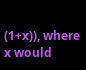(1+x)), where x would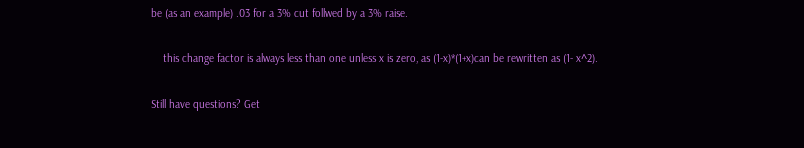be (as an example) .03 for a 3% cut follwed by a 3% raise.

    this change factor is always less than one unless x is zero, as (1-x)*(1+x)can be rewritten as (1- x^2).

Still have questions? Get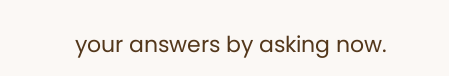your answers by asking now.